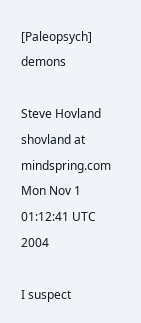[Paleopsych] demons

Steve Hovland shovland at mindspring.com
Mon Nov 1 01:12:41 UTC 2004

I suspect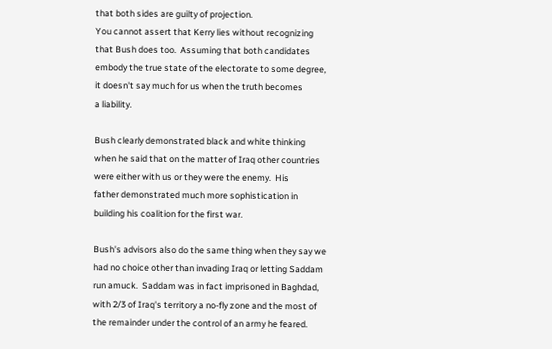that both sides are guilty of projection.
You cannot assert that Kerry lies without recognizing
that Bush does too.  Assuming that both candidates
embody the true state of the electorate to some degree,
it doesn't say much for us when the truth becomes
a liability.

Bush clearly demonstrated black and white thinking
when he said that on the matter of Iraq other countries
were either with us or they were the enemy.  His
father demonstrated much more sophistication in
building his coalition for the first war.

Bush's advisors also do the same thing when they say we
had no choice other than invading Iraq or letting Saddam
run amuck.  Saddam was in fact imprisoned in Baghdad,
with 2/3 of Iraq's territory a no-fly zone and the most of
the remainder under the control of an army he feared.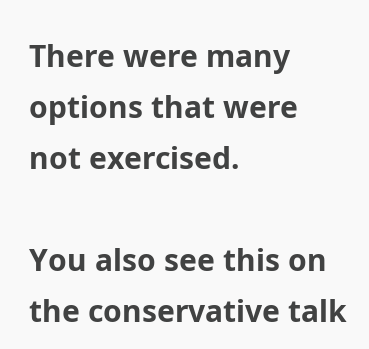There were many options that were not exercised.

You also see this on the conservative talk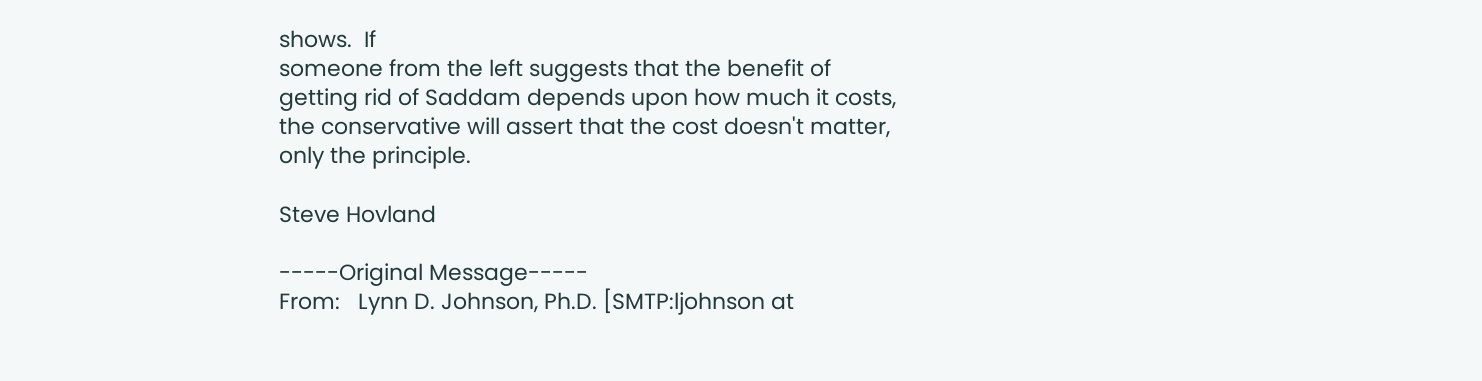shows.  If
someone from the left suggests that the benefit of
getting rid of Saddam depends upon how much it costs,
the conservative will assert that the cost doesn't matter,
only the principle.

Steve Hovland

-----Original Message-----
From:   Lynn D. Johnson, Ph.D. [SMTP:ljohnson at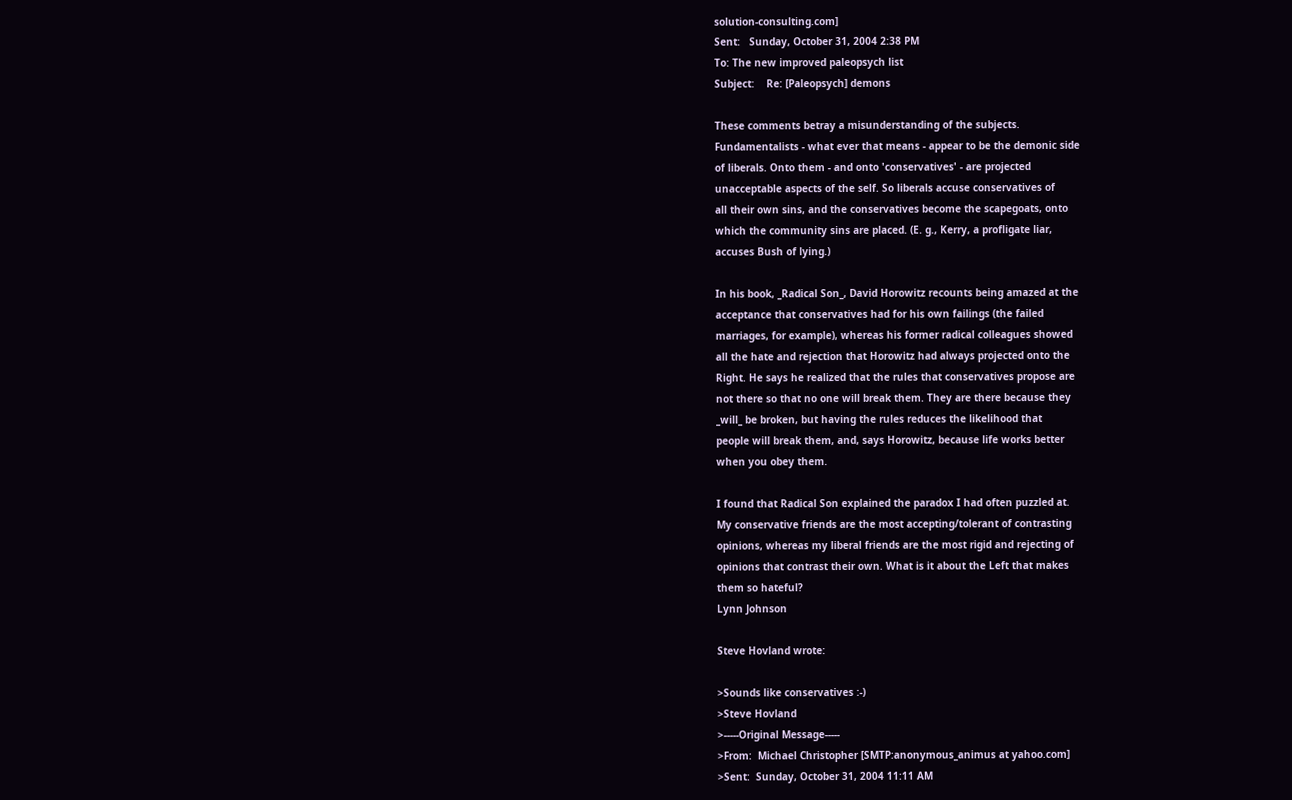solution-consulting.com]
Sent:   Sunday, October 31, 2004 2:38 PM
To: The new improved paleopsych list
Subject:    Re: [Paleopsych] demons

These comments betray a misunderstanding of the subjects.
Fundamentalists - what ever that means - appear to be the demonic side
of liberals. Onto them - and onto 'conservatives' - are projected
unacceptable aspects of the self. So liberals accuse conservatives of
all their own sins, and the conservatives become the scapegoats, onto
which the community sins are placed. (E. g., Kerry, a profligate liar,
accuses Bush of lying.)

In his book, _Radical Son_, David Horowitz recounts being amazed at the
acceptance that conservatives had for his own failings (the failed
marriages, for example), whereas his former radical colleagues showed
all the hate and rejection that Horowitz had always projected onto the
Right. He says he realized that the rules that conservatives propose are
not there so that no one will break them. They are there because they
_will_ be broken, but having the rules reduces the likelihood that
people will break them, and, says Horowitz, because life works better
when you obey them.

I found that Radical Son explained the paradox I had often puzzled at.
My conservative friends are the most accepting/tolerant of contrasting
opinions, whereas my liberal friends are the most rigid and rejecting of
opinions that contrast their own. What is it about the Left that makes
them so hateful?
Lynn Johnson

Steve Hovland wrote:

>Sounds like conservatives :-)
>Steve Hovland
>-----Original Message-----
>From:  Michael Christopher [SMTP:anonymous_animus at yahoo.com]
>Sent:  Sunday, October 31, 2004 11:11 AM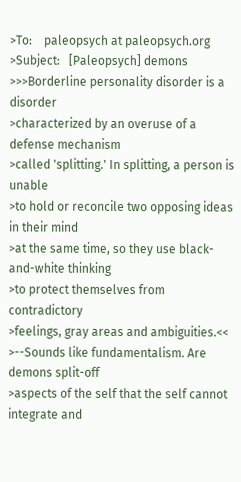>To:    paleopsych at paleopsych.org
>Subject:   [Paleopsych] demons
>>>Borderline personality disorder is a disorder
>characterized by an overuse of a defense mechanism
>called 'splitting.' In splitting, a person is unable
>to hold or reconcile two opposing ideas in their mind
>at the same time, so they use black-and-white thinking
>to protect themselves from contradictory
>feelings, gray areas and ambiguities.<<
>--Sounds like fundamentalism. Are demons split-off
>aspects of the self that the self cannot integrate and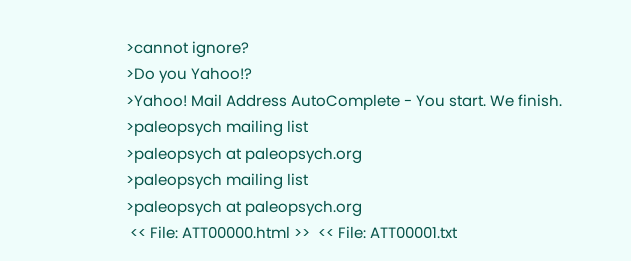>cannot ignore?
>Do you Yahoo!?
>Yahoo! Mail Address AutoComplete - You start. We finish.
>paleopsych mailing list
>paleopsych at paleopsych.org
>paleopsych mailing list
>paleopsych at paleopsych.org
 << File: ATT00000.html >>  << File: ATT00001.txt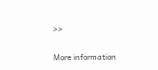>>

More information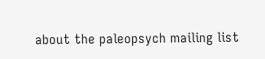about the paleopsych mailing list